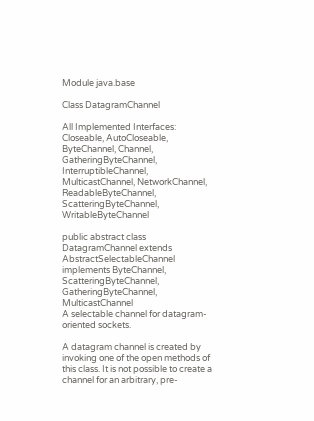Module java.base

Class DatagramChannel

All Implemented Interfaces:
Closeable, AutoCloseable, ByteChannel, Channel, GatheringByteChannel, InterruptibleChannel, MulticastChannel, NetworkChannel, ReadableByteChannel, ScatteringByteChannel, WritableByteChannel

public abstract class DatagramChannel extends AbstractSelectableChannel implements ByteChannel, ScatteringByteChannel, GatheringByteChannel, MulticastChannel
A selectable channel for datagram-oriented sockets.

A datagram channel is created by invoking one of the open methods of this class. It is not possible to create a channel for an arbitrary, pre-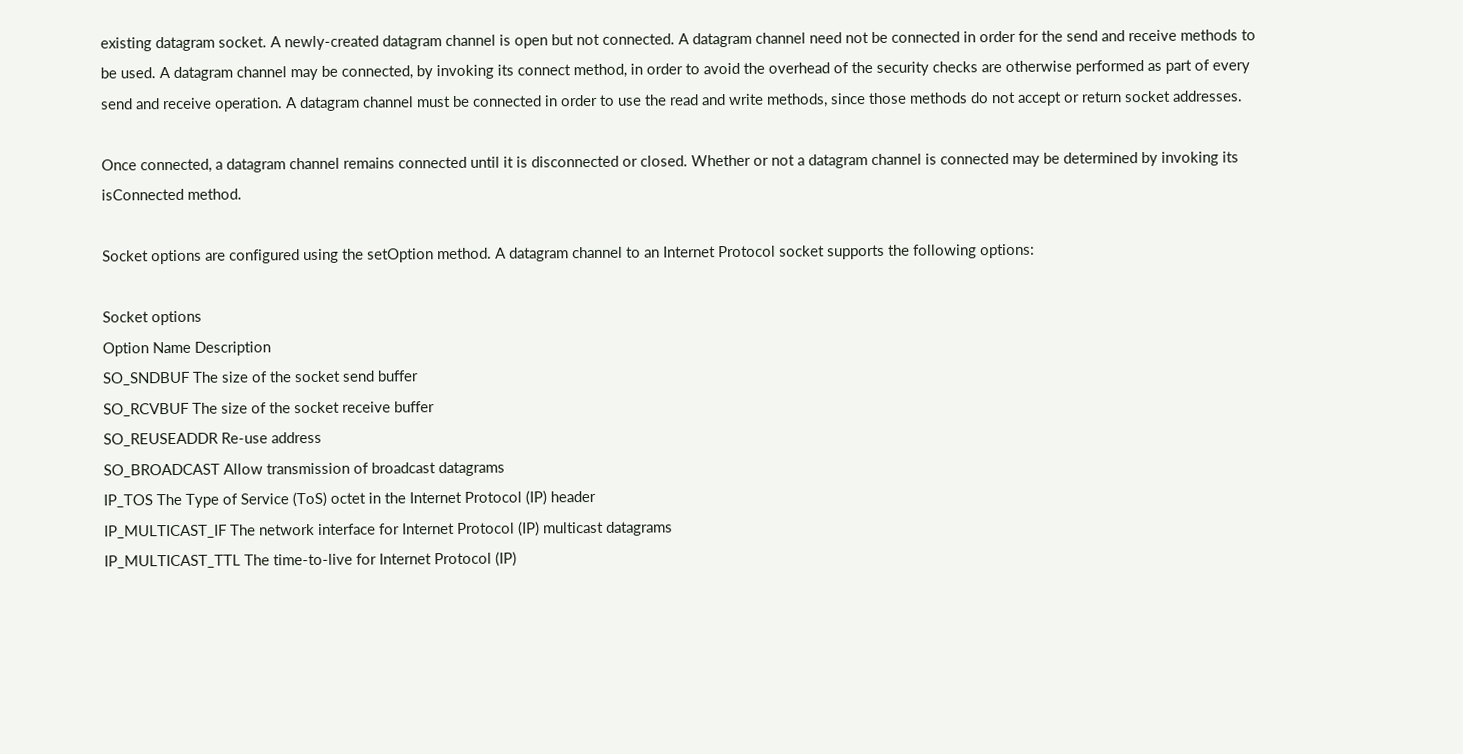existing datagram socket. A newly-created datagram channel is open but not connected. A datagram channel need not be connected in order for the send and receive methods to be used. A datagram channel may be connected, by invoking its connect method, in order to avoid the overhead of the security checks are otherwise performed as part of every send and receive operation. A datagram channel must be connected in order to use the read and write methods, since those methods do not accept or return socket addresses.

Once connected, a datagram channel remains connected until it is disconnected or closed. Whether or not a datagram channel is connected may be determined by invoking its isConnected method.

Socket options are configured using the setOption method. A datagram channel to an Internet Protocol socket supports the following options:

Socket options
Option Name Description
SO_SNDBUF The size of the socket send buffer
SO_RCVBUF The size of the socket receive buffer
SO_REUSEADDR Re-use address
SO_BROADCAST Allow transmission of broadcast datagrams
IP_TOS The Type of Service (ToS) octet in the Internet Protocol (IP) header
IP_MULTICAST_IF The network interface for Internet Protocol (IP) multicast datagrams
IP_MULTICAST_TTL The time-to-live for Internet Protocol (IP)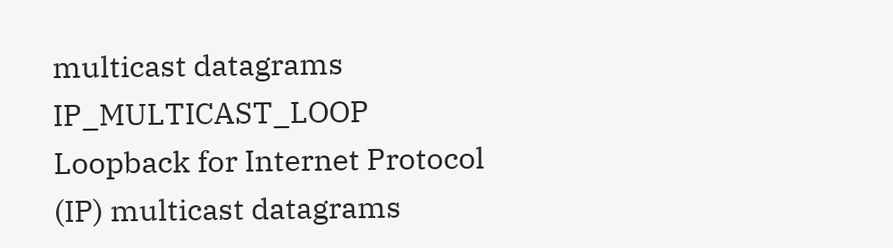multicast datagrams
IP_MULTICAST_LOOP Loopback for Internet Protocol (IP) multicast datagrams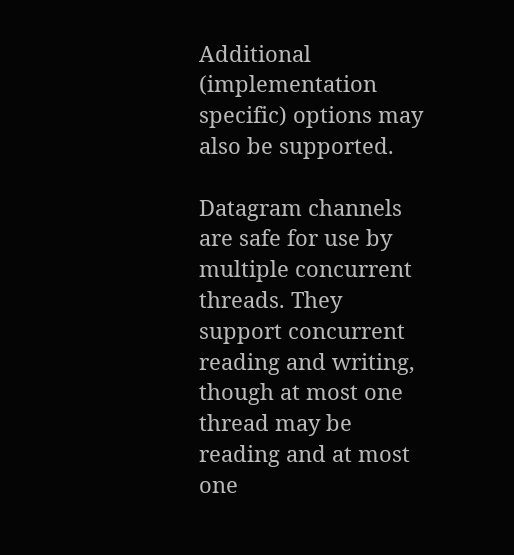Additional (implementation specific) options may also be supported.

Datagram channels are safe for use by multiple concurrent threads. They support concurrent reading and writing, though at most one thread may be reading and at most one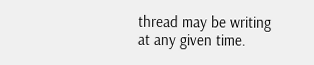thread may be writing at any given time.